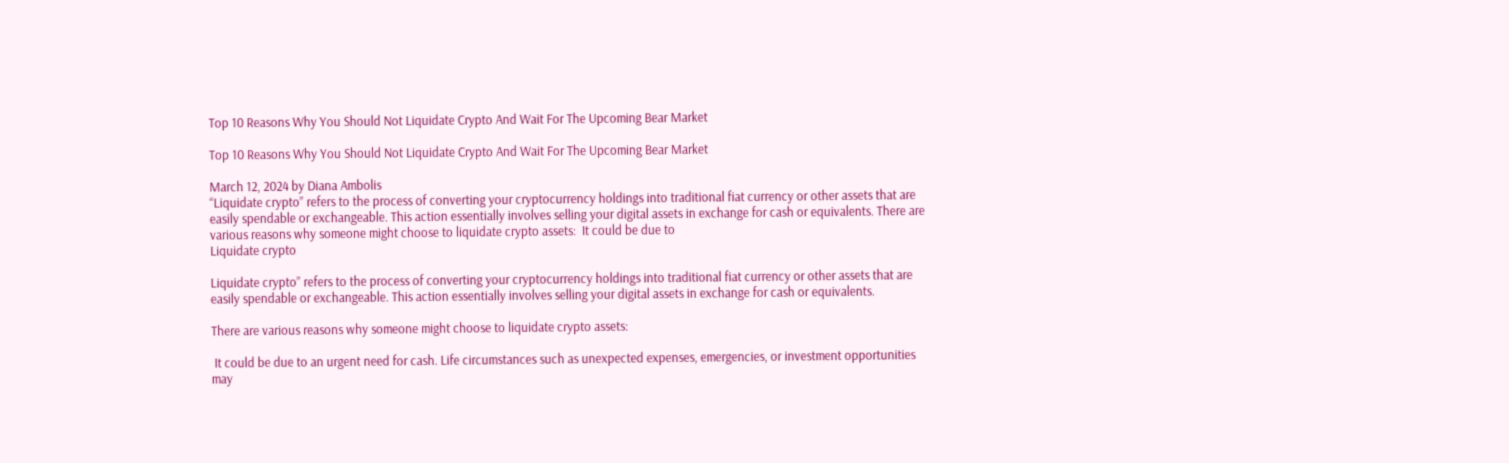Top 10 Reasons Why You Should Not Liquidate Crypto And Wait For The Upcoming Bear Market

Top 10 Reasons Why You Should Not Liquidate Crypto And Wait For The Upcoming Bear Market

March 12, 2024 by Diana Ambolis
“Liquidate crypto” refers to the process of converting your cryptocurrency holdings into traditional fiat currency or other assets that are easily spendable or exchangeable. This action essentially involves selling your digital assets in exchange for cash or equivalents. There are various reasons why someone might choose to liquidate crypto assets:  It could be due to
Liquidate crypto

Liquidate crypto” refers to the process of converting your cryptocurrency holdings into traditional fiat currency or other assets that are easily spendable or exchangeable. This action essentially involves selling your digital assets in exchange for cash or equivalents.

There are various reasons why someone might choose to liquidate crypto assets:

 It could be due to an urgent need for cash. Life circumstances such as unexpected expenses, emergencies, or investment opportunities may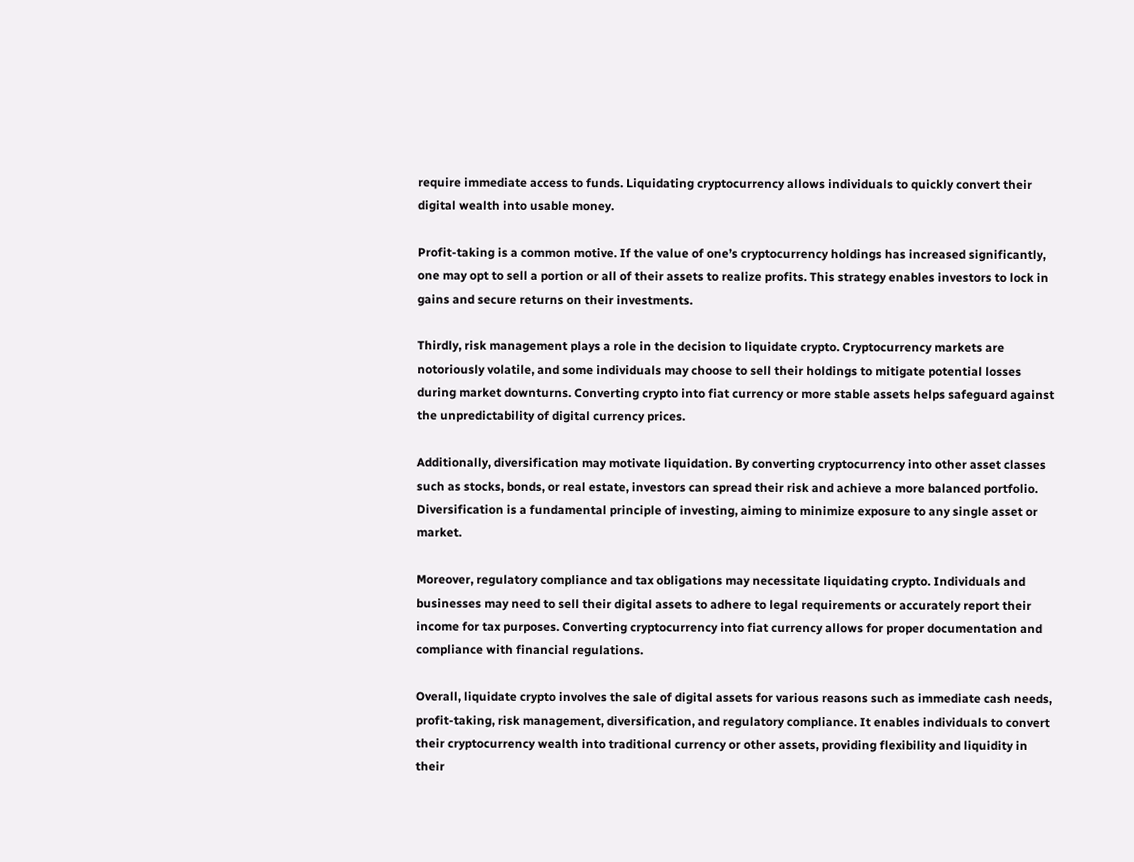require immediate access to funds. Liquidating cryptocurrency allows individuals to quickly convert their digital wealth into usable money.

Profit-taking is a common motive. If the value of one’s cryptocurrency holdings has increased significantly, one may opt to sell a portion or all of their assets to realize profits. This strategy enables investors to lock in gains and secure returns on their investments.

Thirdly, risk management plays a role in the decision to liquidate crypto. Cryptocurrency markets are notoriously volatile, and some individuals may choose to sell their holdings to mitigate potential losses during market downturns. Converting crypto into fiat currency or more stable assets helps safeguard against the unpredictability of digital currency prices.

Additionally, diversification may motivate liquidation. By converting cryptocurrency into other asset classes such as stocks, bonds, or real estate, investors can spread their risk and achieve a more balanced portfolio. Diversification is a fundamental principle of investing, aiming to minimize exposure to any single asset or market.

Moreover, regulatory compliance and tax obligations may necessitate liquidating crypto. Individuals and businesses may need to sell their digital assets to adhere to legal requirements or accurately report their income for tax purposes. Converting cryptocurrency into fiat currency allows for proper documentation and compliance with financial regulations.

Overall, liquidate crypto involves the sale of digital assets for various reasons such as immediate cash needs, profit-taking, risk management, diversification, and regulatory compliance. It enables individuals to convert their cryptocurrency wealth into traditional currency or other assets, providing flexibility and liquidity in their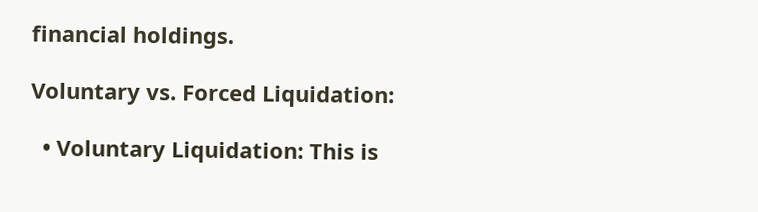financial holdings.

Voluntary vs. Forced Liquidation:

  • Voluntary Liquidation: This is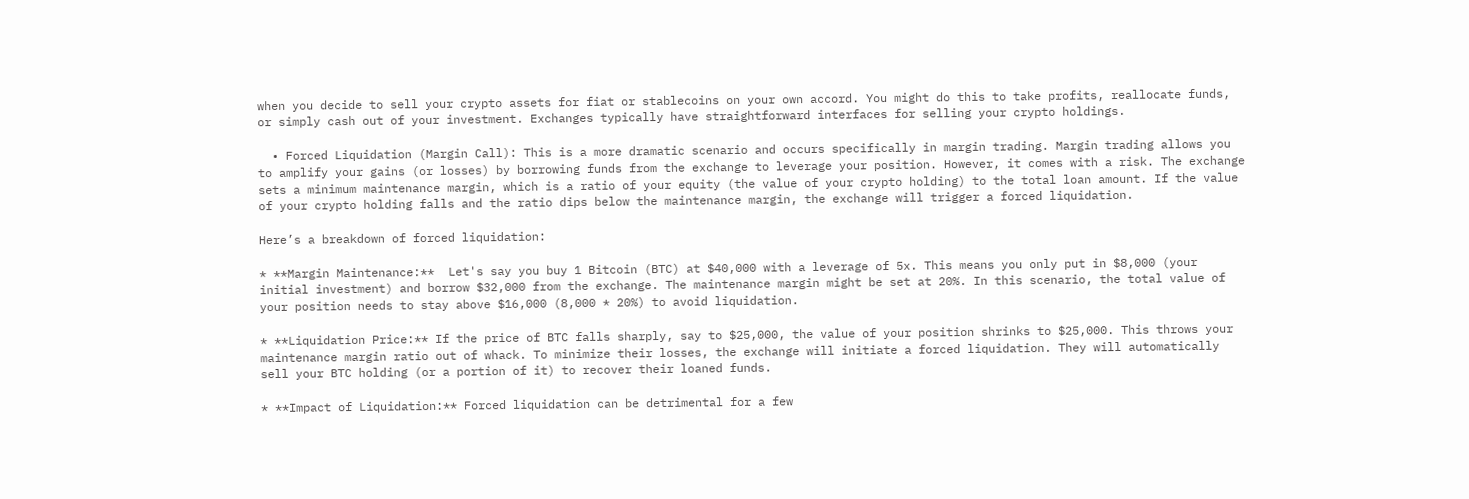when you decide to sell your crypto assets for fiat or stablecoins on your own accord. You might do this to take profits, reallocate funds, or simply cash out of your investment. Exchanges typically have straightforward interfaces for selling your crypto holdings.

  • Forced Liquidation (Margin Call): This is a more dramatic scenario and occurs specifically in margin trading. Margin trading allows you to amplify your gains (or losses) by borrowing funds from the exchange to leverage your position. However, it comes with a risk. The exchange sets a minimum maintenance margin, which is a ratio of your equity (the value of your crypto holding) to the total loan amount. If the value of your crypto holding falls and the ratio dips below the maintenance margin, the exchange will trigger a forced liquidation.

Here’s a breakdown of forced liquidation:

* **Margin Maintenance:**  Let's say you buy 1 Bitcoin (BTC) at $40,000 with a leverage of 5x. This means you only put in $8,000 (your initial investment) and borrow $32,000 from the exchange. The maintenance margin might be set at 20%. In this scenario, the total value of your position needs to stay above $16,000 (8,000 * 20%) to avoid liquidation.

* **Liquidation Price:** If the price of BTC falls sharply, say to $25,000, the value of your position shrinks to $25,000. This throws your maintenance margin ratio out of whack. To minimize their losses, the exchange will initiate a forced liquidation. They will automatically sell your BTC holding (or a portion of it) to recover their loaned funds.

* **Impact of Liquidation:** Forced liquidation can be detrimental for a few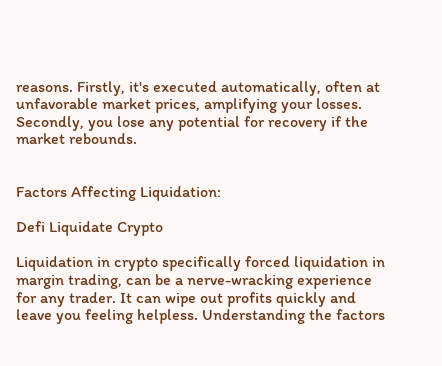reasons. Firstly, it's executed automatically, often at unfavorable market prices, amplifying your losses. Secondly, you lose any potential for recovery if the market rebounds.


Factors Affecting Liquidation:

Defi Liquidate Crypto

Liquidation in crypto specifically forced liquidation in margin trading, can be a nerve-wracking experience for any trader. It can wipe out profits quickly and leave you feeling helpless. Understanding the factors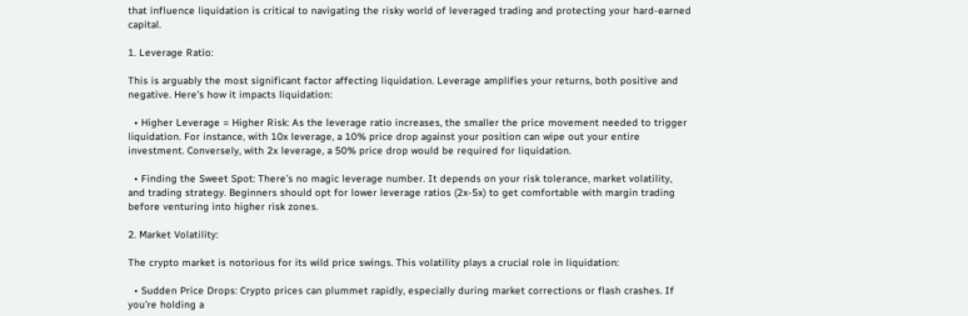that influence liquidation is critical to navigating the risky world of leveraged trading and protecting your hard-earned capital.

1. Leverage Ratio:

This is arguably the most significant factor affecting liquidation. Leverage amplifies your returns, both positive and negative. Here’s how it impacts liquidation:

  • Higher Leverage = Higher Risk: As the leverage ratio increases, the smaller the price movement needed to trigger liquidation. For instance, with 10x leverage, a 10% price drop against your position can wipe out your entire investment. Conversely, with 2x leverage, a 50% price drop would be required for liquidation.

  • Finding the Sweet Spot: There’s no magic leverage number. It depends on your risk tolerance, market volatility, and trading strategy. Beginners should opt for lower leverage ratios (2x-5x) to get comfortable with margin trading before venturing into higher risk zones.

2. Market Volatility:

The crypto market is notorious for its wild price swings. This volatility plays a crucial role in liquidation:

  • Sudden Price Drops: Crypto prices can plummet rapidly, especially during market corrections or flash crashes. If you’re holding a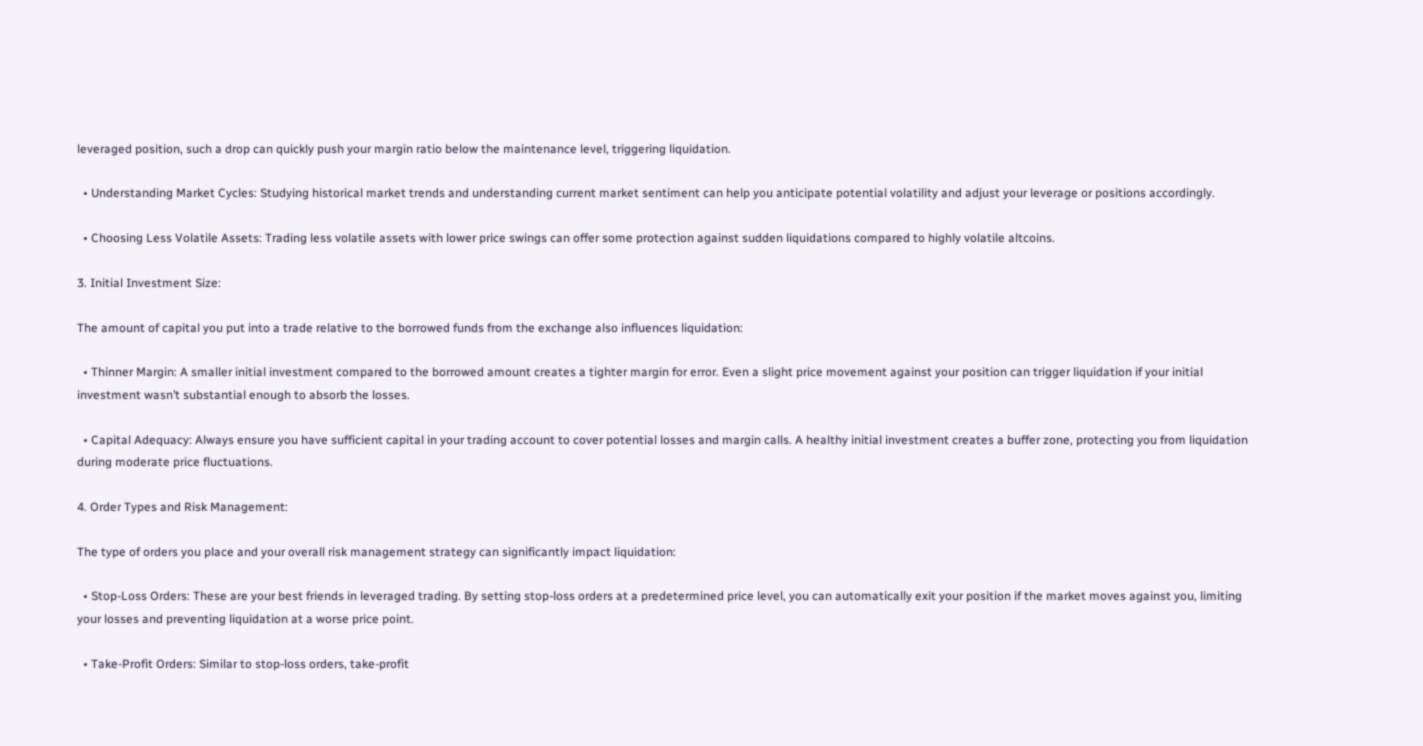leveraged position, such a drop can quickly push your margin ratio below the maintenance level, triggering liquidation.

  • Understanding Market Cycles: Studying historical market trends and understanding current market sentiment can help you anticipate potential volatility and adjust your leverage or positions accordingly.

  • Choosing Less Volatile Assets: Trading less volatile assets with lower price swings can offer some protection against sudden liquidations compared to highly volatile altcoins.

3. Initial Investment Size:

The amount of capital you put into a trade relative to the borrowed funds from the exchange also influences liquidation:

  • Thinner Margin: A smaller initial investment compared to the borrowed amount creates a tighter margin for error. Even a slight price movement against your position can trigger liquidation if your initial investment wasn’t substantial enough to absorb the losses.

  • Capital Adequacy: Always ensure you have sufficient capital in your trading account to cover potential losses and margin calls. A healthy initial investment creates a buffer zone, protecting you from liquidation during moderate price fluctuations.

4. Order Types and Risk Management:

The type of orders you place and your overall risk management strategy can significantly impact liquidation:

  • Stop-Loss Orders: These are your best friends in leveraged trading. By setting stop-loss orders at a predetermined price level, you can automatically exit your position if the market moves against you, limiting your losses and preventing liquidation at a worse price point.

  • Take-Profit Orders: Similar to stop-loss orders, take-profit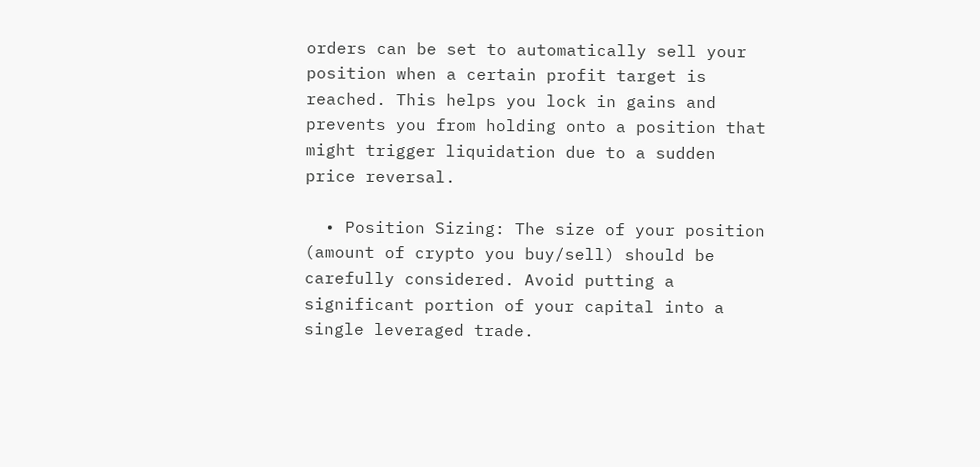orders can be set to automatically sell your position when a certain profit target is reached. This helps you lock in gains and prevents you from holding onto a position that might trigger liquidation due to a sudden price reversal.

  • Position Sizing: The size of your position (amount of crypto you buy/sell) should be carefully considered. Avoid putting a significant portion of your capital into a single leveraged trade.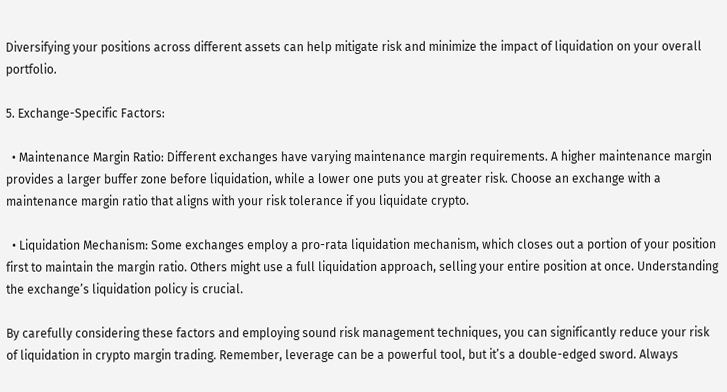Diversifying your positions across different assets can help mitigate risk and minimize the impact of liquidation on your overall portfolio.

5. Exchange-Specific Factors:

  • Maintenance Margin Ratio: Different exchanges have varying maintenance margin requirements. A higher maintenance margin provides a larger buffer zone before liquidation, while a lower one puts you at greater risk. Choose an exchange with a maintenance margin ratio that aligns with your risk tolerance if you liquidate crypto.

  • Liquidation Mechanism: Some exchanges employ a pro-rata liquidation mechanism, which closes out a portion of your position first to maintain the margin ratio. Others might use a full liquidation approach, selling your entire position at once. Understanding the exchange’s liquidation policy is crucial.

By carefully considering these factors and employing sound risk management techniques, you can significantly reduce your risk of liquidation in crypto margin trading. Remember, leverage can be a powerful tool, but it’s a double-edged sword. Always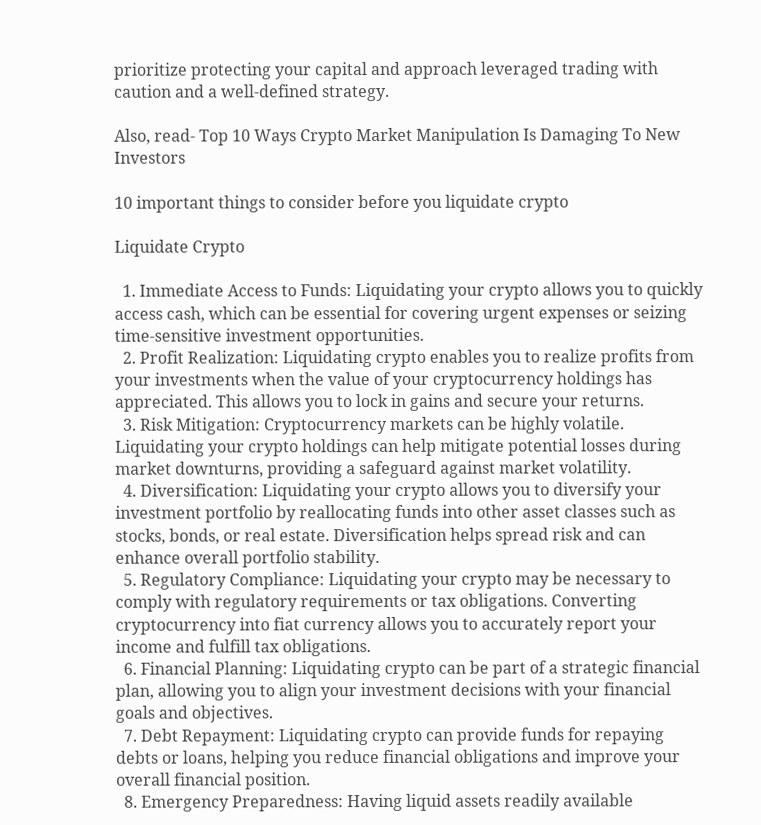prioritize protecting your capital and approach leveraged trading with caution and a well-defined strategy.

Also, read- Top 10 Ways Crypto Market Manipulation Is Damaging To New Investors

10 important things to consider before you liquidate crypto

Liquidate Crypto

  1. Immediate Access to Funds: Liquidating your crypto allows you to quickly access cash, which can be essential for covering urgent expenses or seizing time-sensitive investment opportunities.
  2. Profit Realization: Liquidating crypto enables you to realize profits from your investments when the value of your cryptocurrency holdings has appreciated. This allows you to lock in gains and secure your returns.
  3. Risk Mitigation: Cryptocurrency markets can be highly volatile. Liquidating your crypto holdings can help mitigate potential losses during market downturns, providing a safeguard against market volatility.
  4. Diversification: Liquidating your crypto allows you to diversify your investment portfolio by reallocating funds into other asset classes such as stocks, bonds, or real estate. Diversification helps spread risk and can enhance overall portfolio stability.
  5. Regulatory Compliance: Liquidating your crypto may be necessary to comply with regulatory requirements or tax obligations. Converting cryptocurrency into fiat currency allows you to accurately report your income and fulfill tax obligations.
  6. Financial Planning: Liquidating crypto can be part of a strategic financial plan, allowing you to align your investment decisions with your financial goals and objectives.
  7. Debt Repayment: Liquidating crypto can provide funds for repaying debts or loans, helping you reduce financial obligations and improve your overall financial position.
  8. Emergency Preparedness: Having liquid assets readily available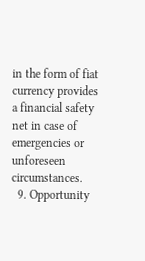in the form of fiat currency provides a financial safety net in case of emergencies or unforeseen circumstances.
  9. Opportunity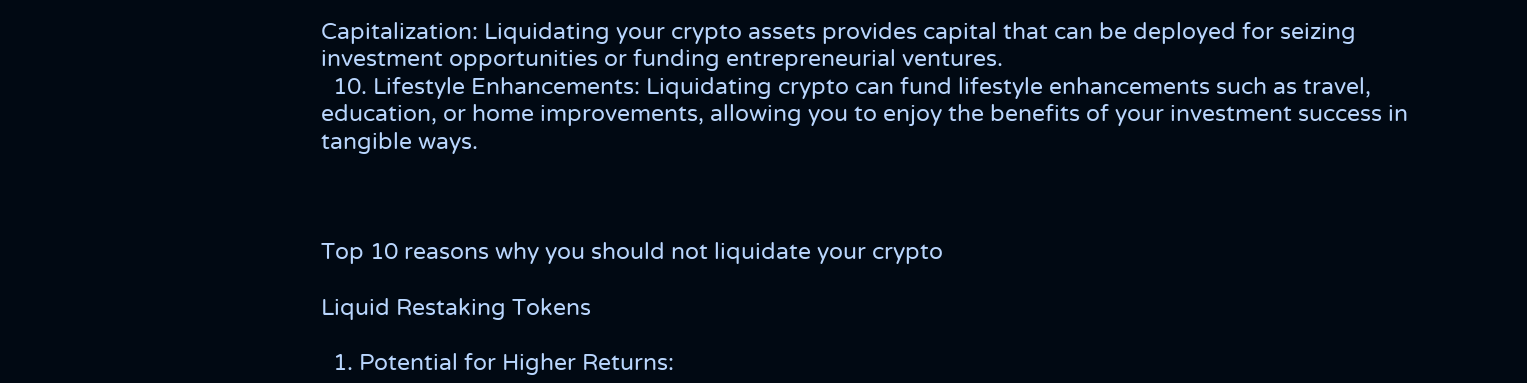Capitalization: Liquidating your crypto assets provides capital that can be deployed for seizing investment opportunities or funding entrepreneurial ventures.
  10. Lifestyle Enhancements: Liquidating crypto can fund lifestyle enhancements such as travel, education, or home improvements, allowing you to enjoy the benefits of your investment success in tangible ways.



Top 10 reasons why you should not liquidate your crypto

Liquid Restaking Tokens

  1. Potential for Higher Returns: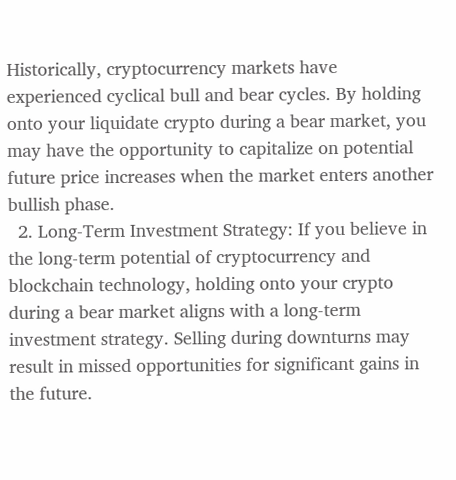Historically, cryptocurrency markets have experienced cyclical bull and bear cycles. By holding onto your liquidate crypto during a bear market, you may have the opportunity to capitalize on potential future price increases when the market enters another bullish phase.
  2. Long-Term Investment Strategy: If you believe in the long-term potential of cryptocurrency and blockchain technology, holding onto your crypto during a bear market aligns with a long-term investment strategy. Selling during downturns may result in missed opportunities for significant gains in the future.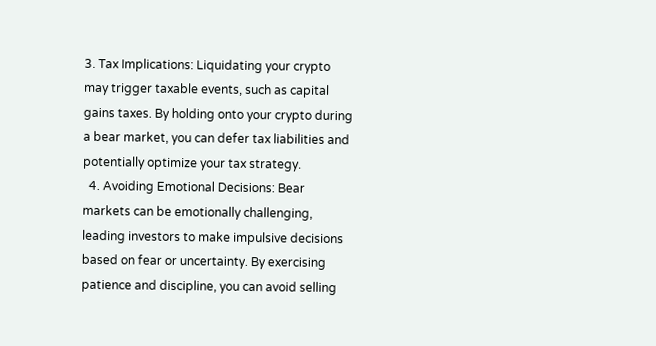3. Tax Implications: Liquidating your crypto may trigger taxable events, such as capital gains taxes. By holding onto your crypto during a bear market, you can defer tax liabilities and potentially optimize your tax strategy.
  4. Avoiding Emotional Decisions: Bear markets can be emotionally challenging, leading investors to make impulsive decisions based on fear or uncertainty. By exercising patience and discipline, you can avoid selling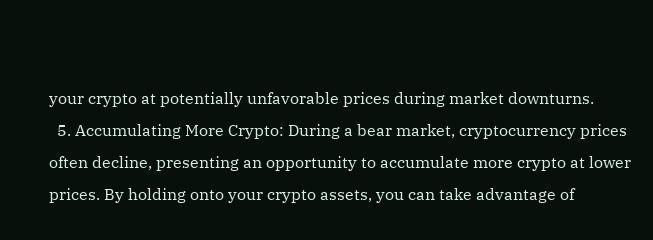your crypto at potentially unfavorable prices during market downturns.
  5. Accumulating More Crypto: During a bear market, cryptocurrency prices often decline, presenting an opportunity to accumulate more crypto at lower prices. By holding onto your crypto assets, you can take advantage of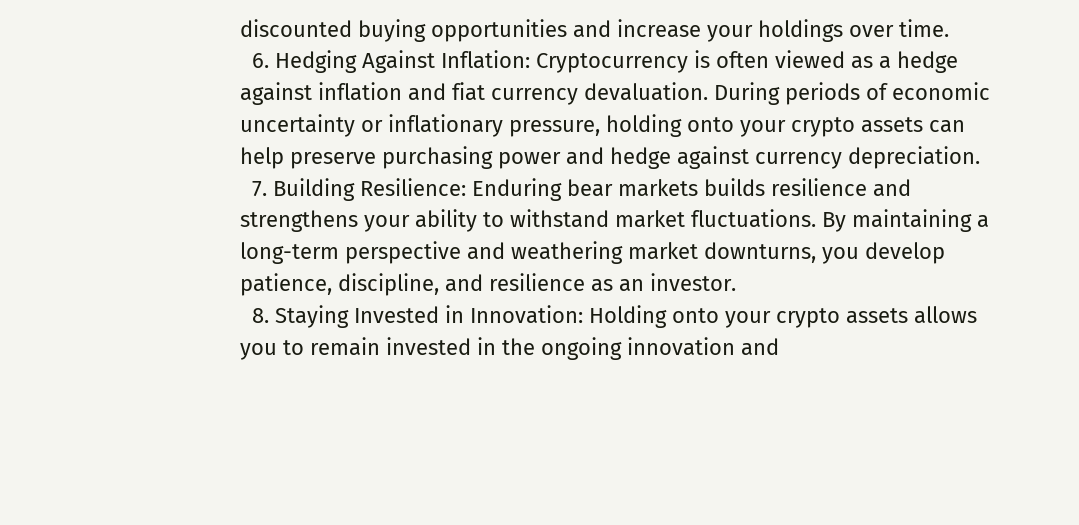discounted buying opportunities and increase your holdings over time.
  6. Hedging Against Inflation: Cryptocurrency is often viewed as a hedge against inflation and fiat currency devaluation. During periods of economic uncertainty or inflationary pressure, holding onto your crypto assets can help preserve purchasing power and hedge against currency depreciation.
  7. Building Resilience: Enduring bear markets builds resilience and strengthens your ability to withstand market fluctuations. By maintaining a long-term perspective and weathering market downturns, you develop patience, discipline, and resilience as an investor.
  8. Staying Invested in Innovation: Holding onto your crypto assets allows you to remain invested in the ongoing innovation and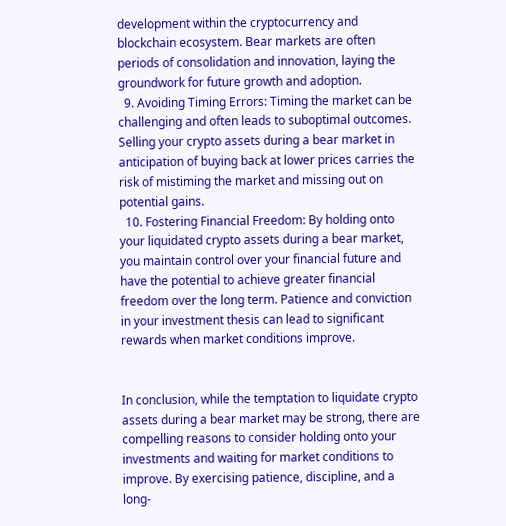development within the cryptocurrency and blockchain ecosystem. Bear markets are often periods of consolidation and innovation, laying the groundwork for future growth and adoption.
  9. Avoiding Timing Errors: Timing the market can be challenging and often leads to suboptimal outcomes. Selling your crypto assets during a bear market in anticipation of buying back at lower prices carries the risk of mistiming the market and missing out on potential gains.
  10. Fostering Financial Freedom: By holding onto your liquidated crypto assets during a bear market, you maintain control over your financial future and have the potential to achieve greater financial freedom over the long term. Patience and conviction in your investment thesis can lead to significant rewards when market conditions improve.


In conclusion, while the temptation to liquidate crypto assets during a bear market may be strong, there are compelling reasons to consider holding onto your investments and waiting for market conditions to improve. By exercising patience, discipline, and a long-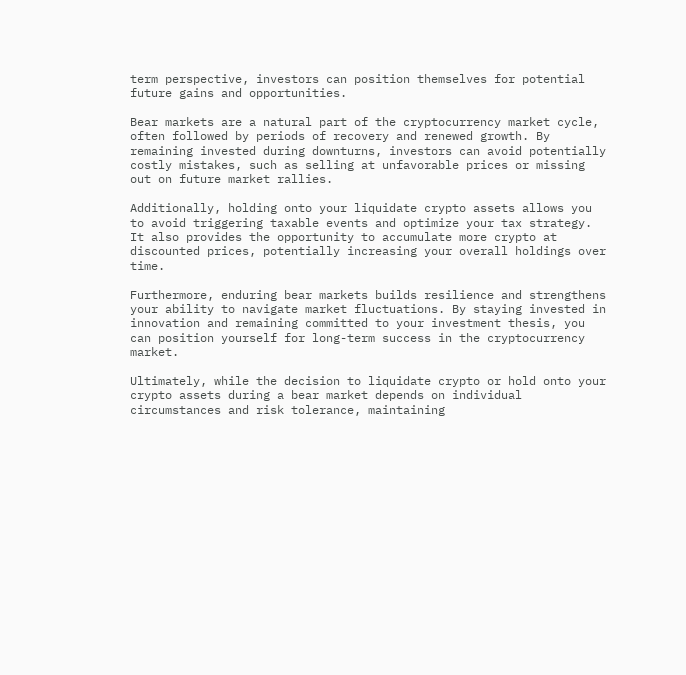term perspective, investors can position themselves for potential future gains and opportunities.

Bear markets are a natural part of the cryptocurrency market cycle, often followed by periods of recovery and renewed growth. By remaining invested during downturns, investors can avoid potentially costly mistakes, such as selling at unfavorable prices or missing out on future market rallies.

Additionally, holding onto your liquidate crypto assets allows you to avoid triggering taxable events and optimize your tax strategy. It also provides the opportunity to accumulate more crypto at discounted prices, potentially increasing your overall holdings over time.

Furthermore, enduring bear markets builds resilience and strengthens your ability to navigate market fluctuations. By staying invested in innovation and remaining committed to your investment thesis, you can position yourself for long-term success in the cryptocurrency market.

Ultimately, while the decision to liquidate crypto or hold onto your crypto assets during a bear market depends on individual circumstances and risk tolerance, maintaining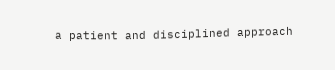a patient and disciplined approach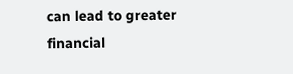can lead to greater financial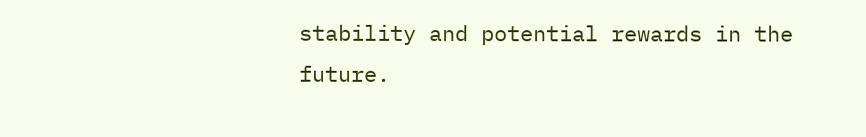stability and potential rewards in the future.